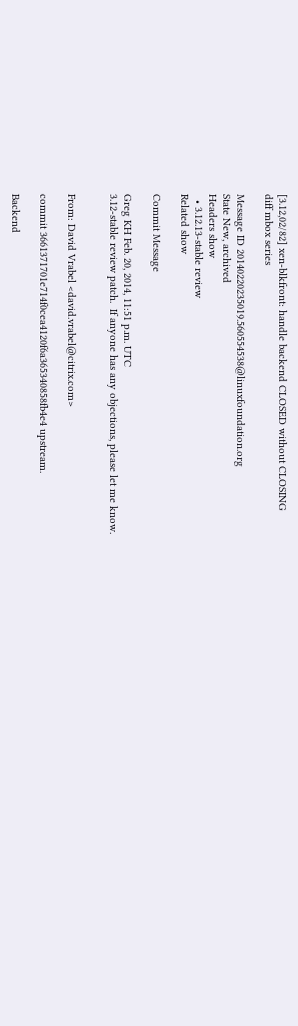[3.12,02/82] xen-blkfront: handle backend CLOSED without CLOSING
diff mbox series

Message ID 20140220235019.560554538@linuxfoundation.org
State New, archived
Headers show
  • 3.12.13-stable review
Related show

Commit Message

Greg KH Feb. 20, 2014, 11:51 p.m. UTC
3.12-stable review patch.  If anyone has any objections, please let me know.


From: David Vrabel <david.vrabel@citrix.com>

commit 3661371701e714f0cea4120f6a365340858fb4e4 upstream.

Backend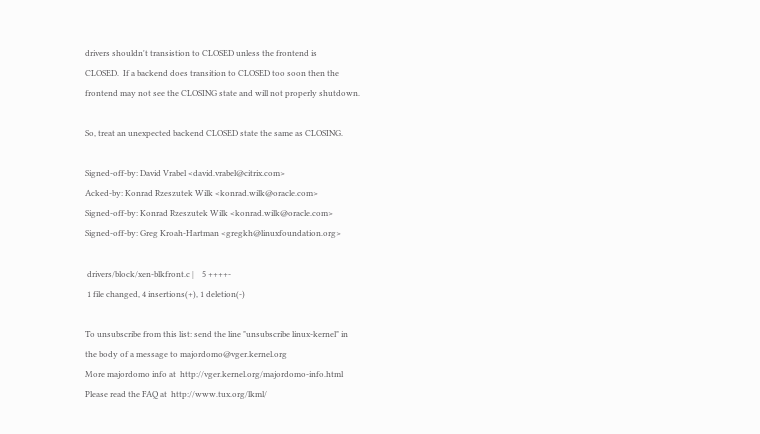drivers shouldn't transistion to CLOSED unless the frontend is
CLOSED.  If a backend does transition to CLOSED too soon then the
frontend may not see the CLOSING state and will not properly shutdown.

So, treat an unexpected backend CLOSED state the same as CLOSING.

Signed-off-by: David Vrabel <david.vrabel@citrix.com>
Acked-by: Konrad Rzeszutek Wilk <konrad.wilk@oracle.com>
Signed-off-by: Konrad Rzeszutek Wilk <konrad.wilk@oracle.com>
Signed-off-by: Greg Kroah-Hartman <gregkh@linuxfoundation.org>

 drivers/block/xen-blkfront.c |    5 ++++-
 1 file changed, 4 insertions(+), 1 deletion(-)

To unsubscribe from this list: send the line "unsubscribe linux-kernel" in
the body of a message to majordomo@vger.kernel.org
More majordomo info at  http://vger.kernel.org/majordomo-info.html
Please read the FAQ at  http://www.tux.org/lkml/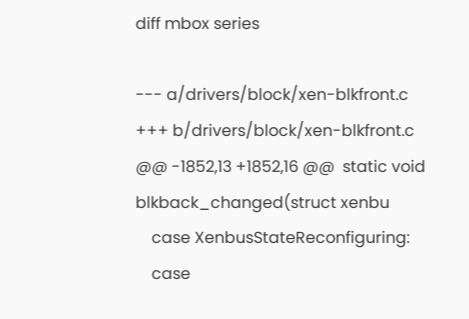diff mbox series

--- a/drivers/block/xen-blkfront.c
+++ b/drivers/block/xen-blkfront.c
@@ -1852,13 +1852,16 @@  static void blkback_changed(struct xenbu
    case XenbusStateReconfiguring:
    case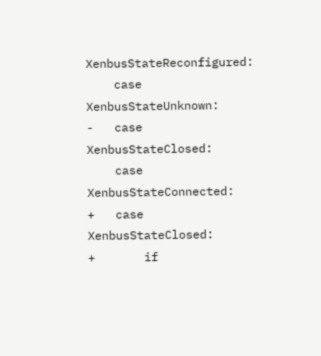XenbusStateReconfigured:
    case XenbusStateUnknown:
-   case XenbusStateClosed:
    case XenbusStateConnected:
+   case XenbusStateClosed:
+       if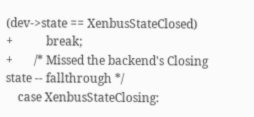(dev->state == XenbusStateClosed)
+           break;
+       /* Missed the backend's Closing state -- fallthrough */
    case XenbusStateClosing: